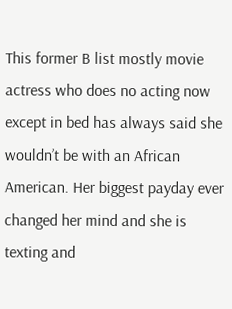This former B list mostly movie actress who does no acting now except in bed has always said she wouldn’t be with an African American. Her biggest payday ever changed her mind and she is texting and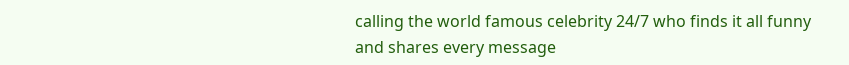calling the world famous celebrity 24/7 who finds it all funny and shares every message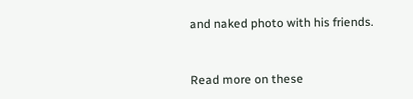and naked photo with his friends.


Read more on these